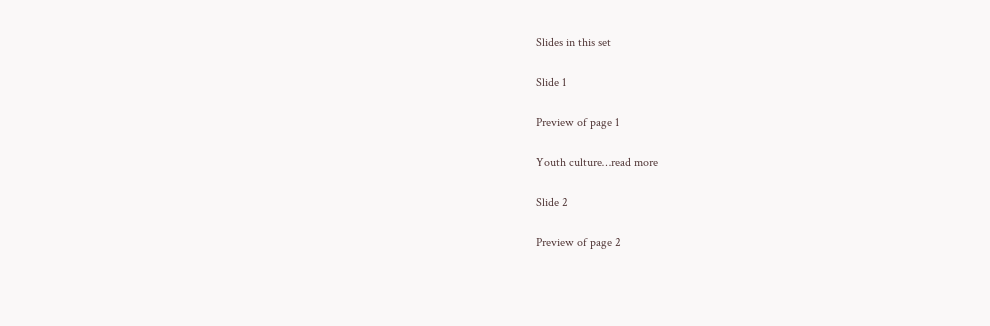Slides in this set

Slide 1

Preview of page 1

Youth culture…read more

Slide 2

Preview of page 2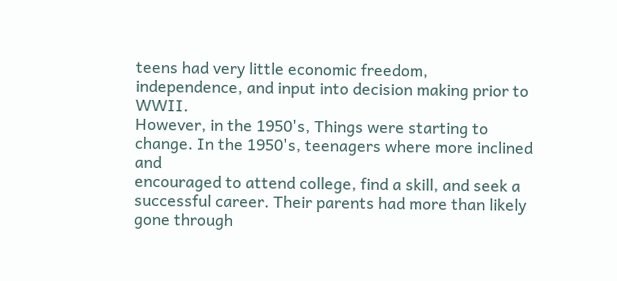teens had very little economic freedom, independence, and input into decision making prior to WWII.
However, in the 1950's, Things were starting to change. In the 1950's, teenagers where more inclined and
encouraged to attend college, find a skill, and seek a successful career. Their parents had more than likely
gone through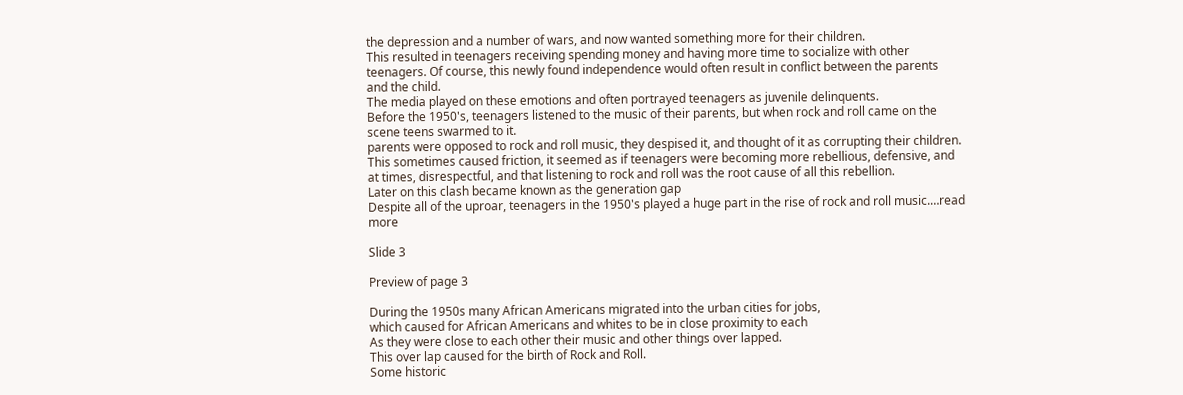the depression and a number of wars, and now wanted something more for their children.
This resulted in teenagers receiving spending money and having more time to socialize with other
teenagers. Of course, this newly found independence would often result in conflict between the parents
and the child.
The media played on these emotions and often portrayed teenagers as juvenile delinquents.
Before the 1950's, teenagers listened to the music of their parents, but when rock and roll came on the
scene teens swarmed to it.
parents were opposed to rock and roll music, they despised it, and thought of it as corrupting their children.
This sometimes caused friction, it seemed as if teenagers were becoming more rebellious, defensive, and
at times, disrespectful, and that listening to rock and roll was the root cause of all this rebellion.
Later on this clash became known as the generation gap
Despite all of the uproar, teenagers in the 1950's played a huge part in the rise of rock and roll music.…read more

Slide 3

Preview of page 3

During the 1950s many African Americans migrated into the urban cities for jobs,
which caused for African Americans and whites to be in close proximity to each
As they were close to each other their music and other things over lapped.
This over lap caused for the birth of Rock and Roll.
Some historic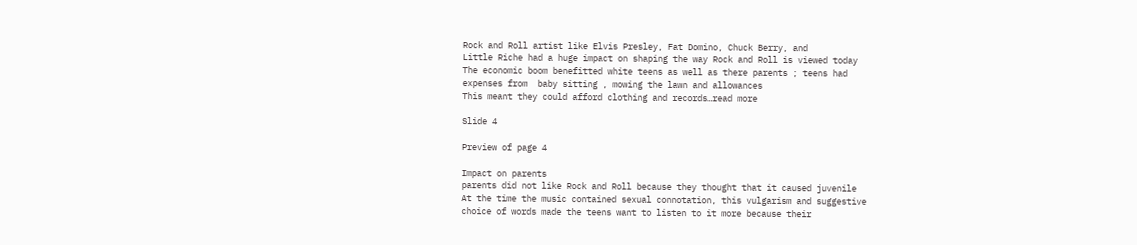Rock and Roll artist like Elvis Presley, Fat Domino, Chuck Berry, and
Little Riche had a huge impact on shaping the way Rock and Roll is viewed today
The economic boom benefitted white teens as well as there parents ; teens had
expenses from  baby sitting , mowing the lawn and allowances
This meant they could afford clothing and records…read more

Slide 4

Preview of page 4

Impact on parents
parents did not like Rock and Roll because they thought that it caused juvenile
At the time the music contained sexual connotation, this vulgarism and suggestive
choice of words made the teens want to listen to it more because their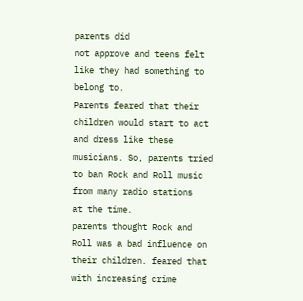parents did
not approve and teens felt like they had something to belong to.
Parents feared that their children would start to act and dress like these
musicians. So, parents tried to ban Rock and Roll music from many radio stations
at the time.
parents thought Rock and Roll was a bad influence on their children. feared that
with increasing crime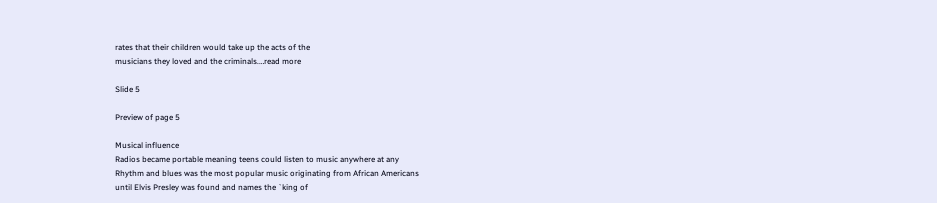rates that their children would take up the acts of the
musicians they loved and the criminals.…read more

Slide 5

Preview of page 5

Musical influence
Radios became portable meaning teens could listen to music anywhere at any
Rhythm and blues was the most popular music originating from African Americans
until Elvis Presley was found and names the `king of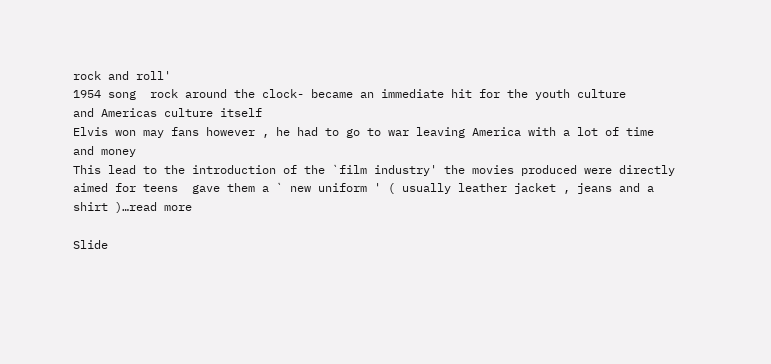rock and roll'
1954 song  rock around the clock- became an immediate hit for the youth culture
and Americas culture itself
Elvis won may fans however , he had to go to war leaving America with a lot of time
and money
This lead to the introduction of the `film industry' the movies produced were directly
aimed for teens  gave them a ` new uniform ' ( usually leather jacket , jeans and a
shirt )…read more

Slide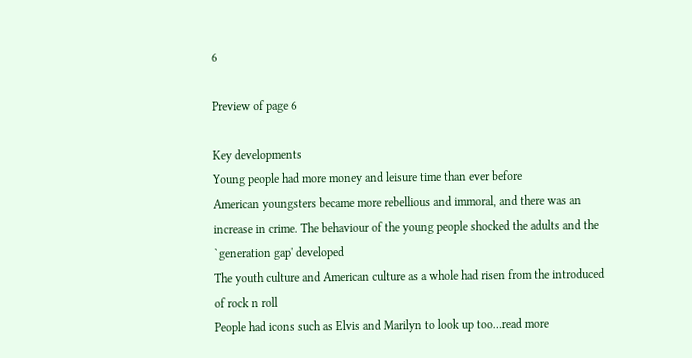6

Preview of page 6

Key developments
Young people had more money and leisure time than ever before
American youngsters became more rebellious and immoral, and there was an
increase in crime. The behaviour of the young people shocked the adults and the
`generation gap' developed
The youth culture and American culture as a whole had risen from the introduced
of rock n roll
People had icons such as Elvis and Marilyn to look up too…read more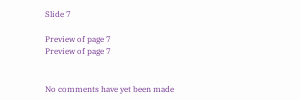Slide 7

Preview of page 7
Preview of page 7


No comments have yet been made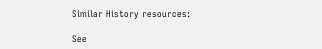Similar History resources:

See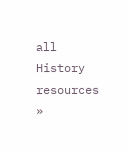all History resources »